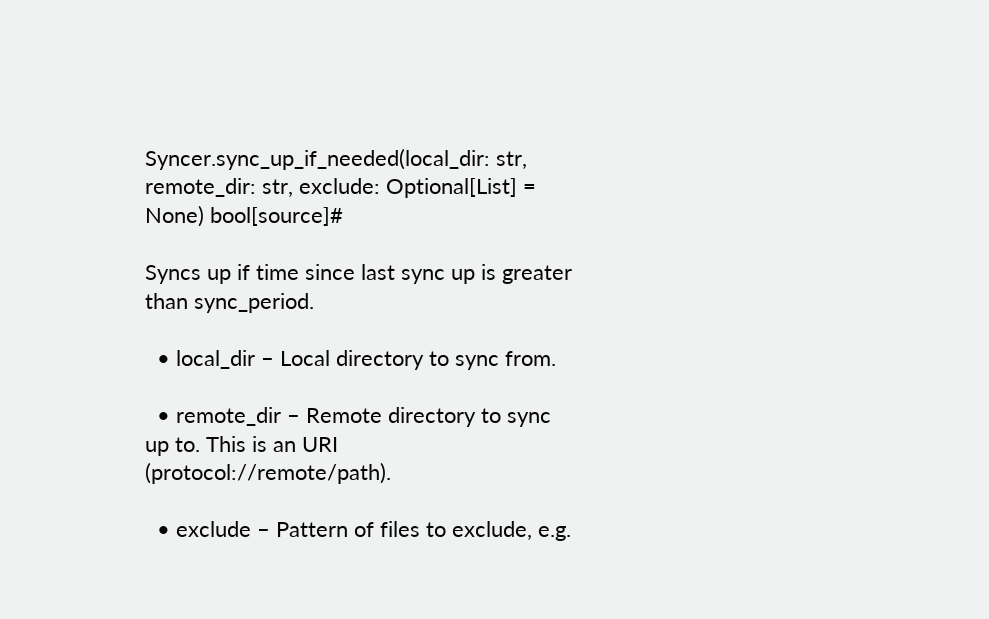Syncer.sync_up_if_needed(local_dir: str, remote_dir: str, exclude: Optional[List] = None) bool[source]#

Syncs up if time since last sync up is greater than sync_period.

  • local_dir – Local directory to sync from.

  • remote_dir – Remote directory to sync up to. This is an URI (protocol://remote/path).

  • exclude – Pattern of files to exclude, e.g.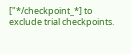["*/checkpoint_*] to exclude trial checkpoints.